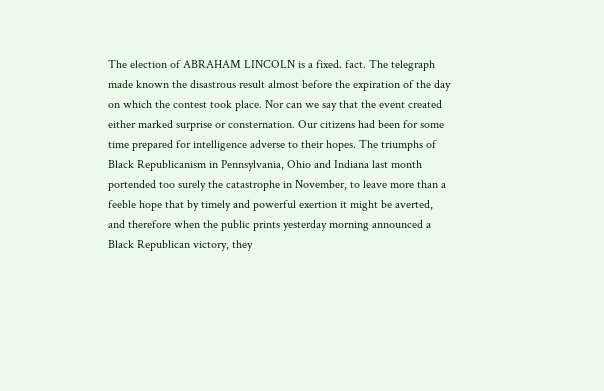The election of ABRAHAM LINCOLN is a fixed. fact. The telegraph made known the disastrous result almost before the expiration of the day on which the contest took place. Nor can we say that the event created either marked surprise or consternation. Our citizens had been for some time prepared for intelligence adverse to their hopes. The triumphs of Black Republicanism in Pennsylvania, Ohio and Indiana last month portended too surely the catastrophe in November, to leave more than a feeble hope that by timely and powerful exertion it might be averted, and therefore when the public prints yesterday morning announced a Black Republican victory, they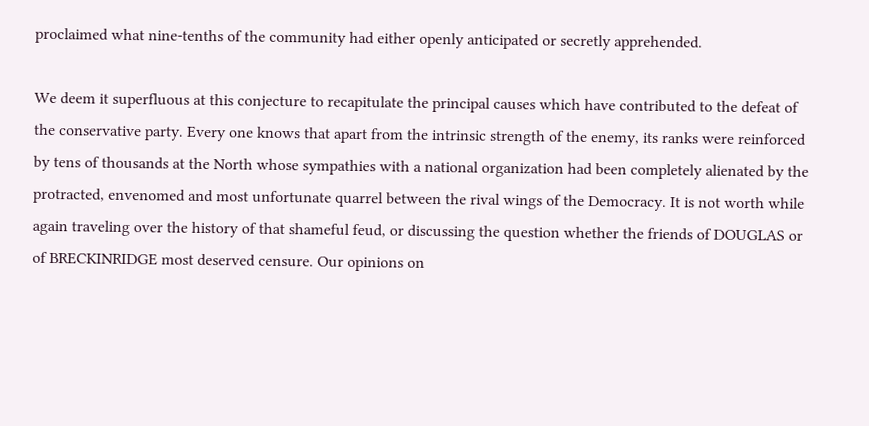proclaimed what nine-tenths of the community had either openly anticipated or secretly apprehended.

We deem it superfluous at this conjecture to recapitulate the principal causes which have contributed to the defeat of the conservative party. Every one knows that apart from the intrinsic strength of the enemy, its ranks were reinforced by tens of thousands at the North whose sympathies with a national organization had been completely alienated by the protracted, envenomed and most unfortunate quarrel between the rival wings of the Democracy. It is not worth while again traveling over the history of that shameful feud, or discussing the question whether the friends of DOUGLAS or of BRECKINRIDGE most deserved censure. Our opinions on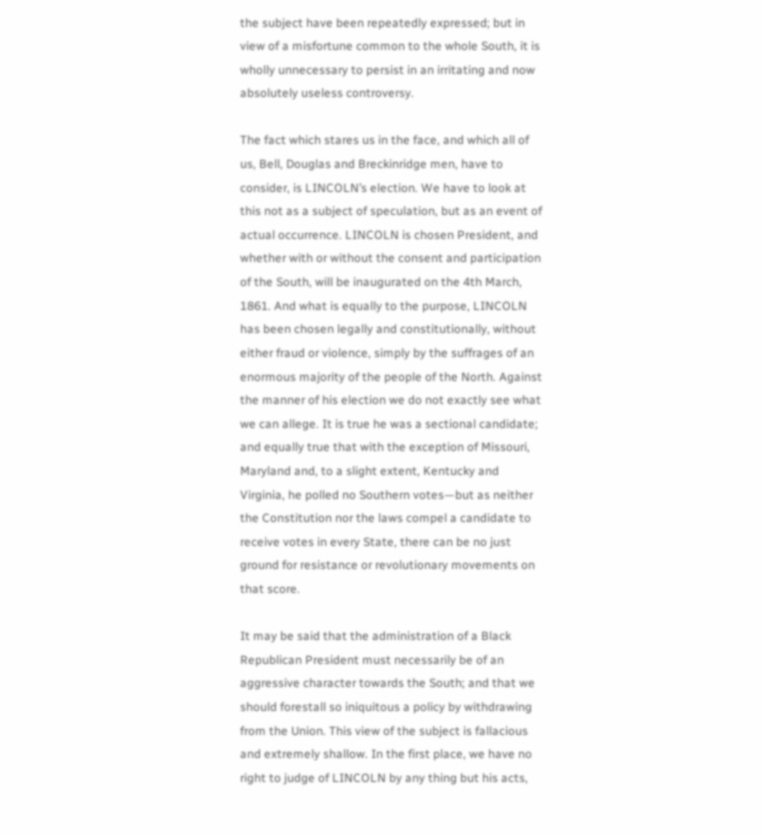the subject have been repeatedly expressed; but in view of a misfortune common to the whole South, it is wholly unnecessary to persist in an irritating and now absolutely useless controversy.

The fact which stares us in the face, and which all of us, Bell, Douglas and Breckinridge men, have to consider, is LINCOLN’s election. We have to look at this not as a subject of speculation, but as an event of actual occurrence. LINCOLN is chosen President, and whether with or without the consent and participation of the South, will be inaugurated on the 4th March, 1861. And what is equally to the purpose, LINCOLN has been chosen legally and constitutionally, without either fraud or violence, simply by the suffrages of an enormous majority of the people of the North. Against the manner of his election we do not exactly see what we can allege. It is true he was a sectional candidate; and equally true that with the exception of Missouri, Maryland and, to a slight extent, Kentucky and Virginia, he polled no Southern votes—but as neither the Constitution nor the laws compel a candidate to receive votes in every State, there can be no just ground for resistance or revolutionary movements on that score.

It may be said that the administration of a Black Republican President must necessarily be of an aggressive character towards the South; and that we should forestall so iniquitous a policy by withdrawing from the Union. This view of the subject is fallacious and extremely shallow. In the first place, we have no right to judge of LINCOLN by any thing but his acts,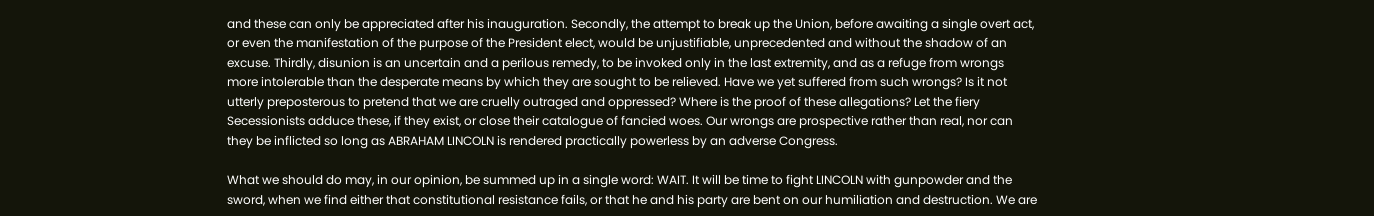and these can only be appreciated after his inauguration. Secondly, the attempt to break up the Union, before awaiting a single overt act, or even the manifestation of the purpose of the President elect, would be unjustifiable, unprecedented and without the shadow of an excuse. Thirdly, disunion is an uncertain and a perilous remedy, to be invoked only in the last extremity, and as a refuge from wrongs more intolerable than the desperate means by which they are sought to be relieved. Have we yet suffered from such wrongs? Is it not utterly preposterous to pretend that we are cruelly outraged and oppressed? Where is the proof of these allegations? Let the fiery Secessionists adduce these, if they exist, or close their catalogue of fancied woes. Our wrongs are prospective rather than real, nor can they be inflicted so long as ABRAHAM LINCOLN is rendered practically powerless by an adverse Congress.

What we should do may, in our opinion, be summed up in a single word: WAIT. It will be time to fight LINCOLN with gunpowder and the sword, when we find either that constitutional resistance fails, or that he and his party are bent on our humiliation and destruction. We are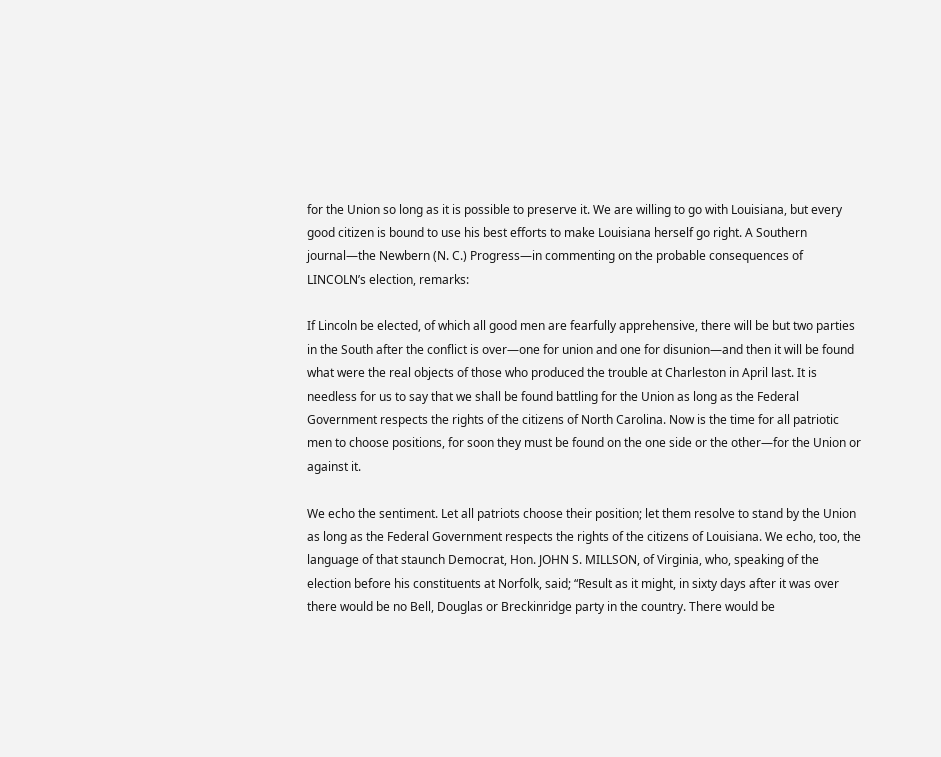for the Union so long as it is possible to preserve it. We are willing to go with Louisiana, but every good citizen is bound to use his best efforts to make Louisiana herself go right. A Southern journal—the Newbern (N. C.) Progress—in commenting on the probable consequences of LINCOLN’s election, remarks:

If Lincoln be elected, of which all good men are fearfully apprehensive, there will be but two parties in the South after the conflict is over—one for union and one for disunion—and then it will be found what were the real objects of those who produced the trouble at Charleston in April last. It is needless for us to say that we shall be found battling for the Union as long as the Federal Government respects the rights of the citizens of North Carolina. Now is the time for all patriotic men to choose positions, for soon they must be found on the one side or the other—for the Union or against it.

We echo the sentiment. Let all patriots choose their position; let them resolve to stand by the Union as long as the Federal Government respects the rights of the citizens of Louisiana. We echo, too, the language of that staunch Democrat, Hon. JOHN S. MILLSON, of Virginia, who, speaking of the election before his constituents at Norfolk, said; “Result as it might, in sixty days after it was over there would be no Bell, Douglas or Breckinridge party in the country. There would be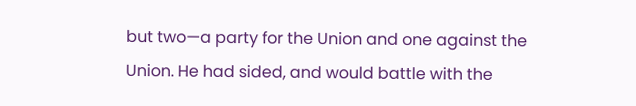but two—a party for the Union and one against the Union. He had sided, and would battle with the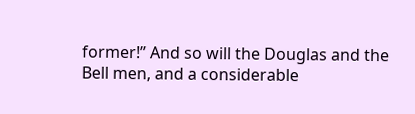former!” And so will the Douglas and the Bell men, and a considerable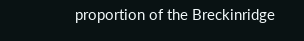proportion of the Breckinridge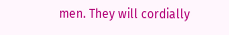men. They will cordially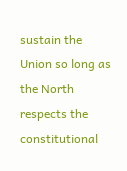sustain the Union so long as the North respects the constitutional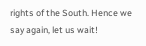rights of the South. Hence we say again, let us wait!